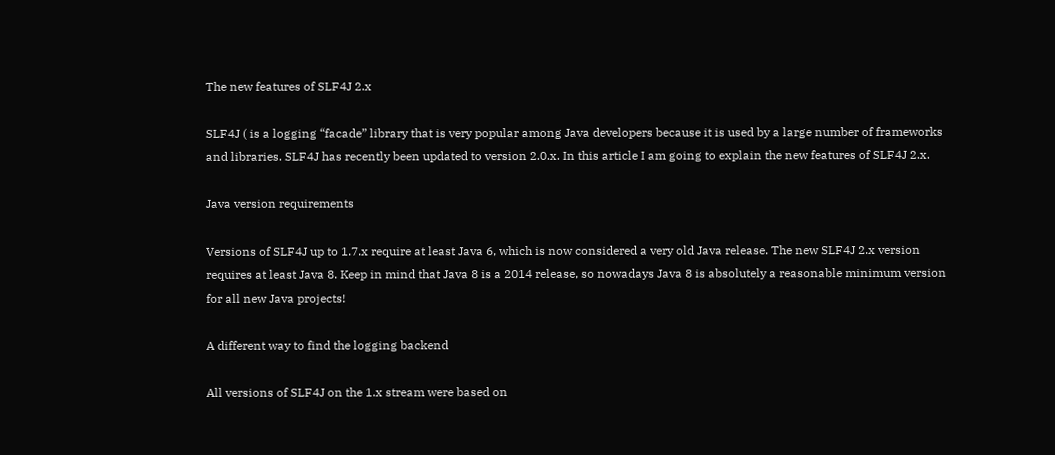The new features of SLF4J 2.x

SLF4J ( is a logging “facade” library that is very popular among Java developers because it is used by a large number of frameworks and libraries. SLF4J has recently been updated to version 2.0.x. In this article I am going to explain the new features of SLF4J 2.x.

Java version requirements

Versions of SLF4J up to 1.7.x require at least Java 6, which is now considered a very old Java release. The new SLF4J 2.x version requires at least Java 8. Keep in mind that Java 8 is a 2014 release, so nowadays Java 8 is absolutely a reasonable minimum version for all new Java projects!

A different way to find the logging backend

All versions of SLF4J on the 1.x stream were based on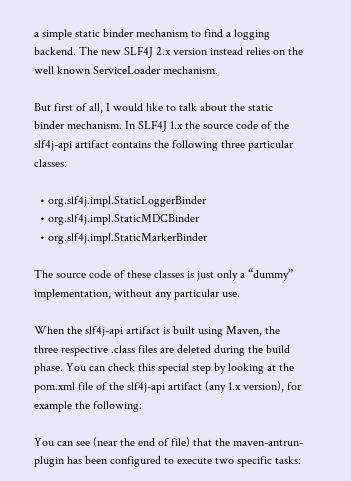a simple static binder mechanism to find a logging backend. The new SLF4J 2.x version instead relies on the well known ServiceLoader mechanism.

But first of all, I would like to talk about the static binder mechanism. In SLF4J 1.x the source code of the slf4j-api artifact contains the following three particular classes:

  • org.slf4j.impl.StaticLoggerBinder
  • org.slf4j.impl.StaticMDCBinder
  • org.slf4j.impl.StaticMarkerBinder

The source code of these classes is just only a “dummy” implementation, without any particular use.

When the slf4j-api artifact is built using Maven, the three respective .class files are deleted during the build phase. You can check this special step by looking at the pom.xml file of the slf4j-api artifact (any 1.x version), for example the following:

You can see (near the end of file) that the maven-antrun-plugin has been configured to execute two specific tasks: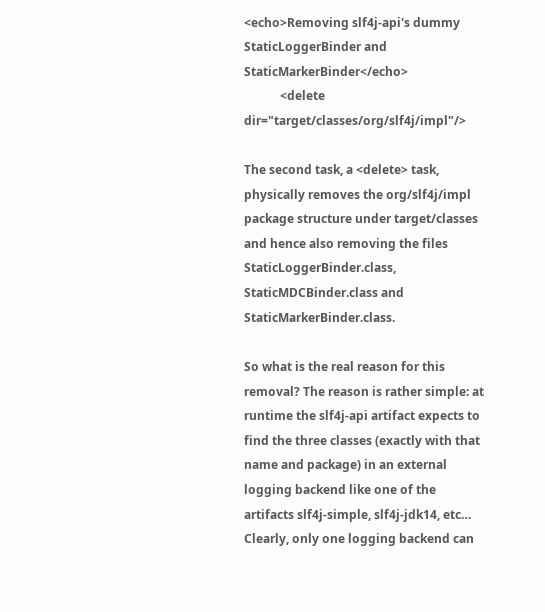<echo>Removing slf4j-api's dummy StaticLoggerBinder and StaticMarkerBinder</echo>
            <delete dir="target/classes/org/slf4j/impl"/>

The second task, a <delete> task, physically removes the org/slf4j/impl package structure under target/classes and hence also removing the files StaticLoggerBinder.class, StaticMDCBinder.class and StaticMarkerBinder.class.

So what is the real reason for this removal? The reason is rather simple: at runtime the slf4j-api artifact expects to find the three classes (exactly with that name and package) in an external logging backend like one of the artifacts slf4j-simple, slf4j-jdk14, etc… Clearly, only one logging backend can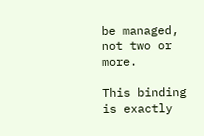be managed, not two or more.

This binding is exactly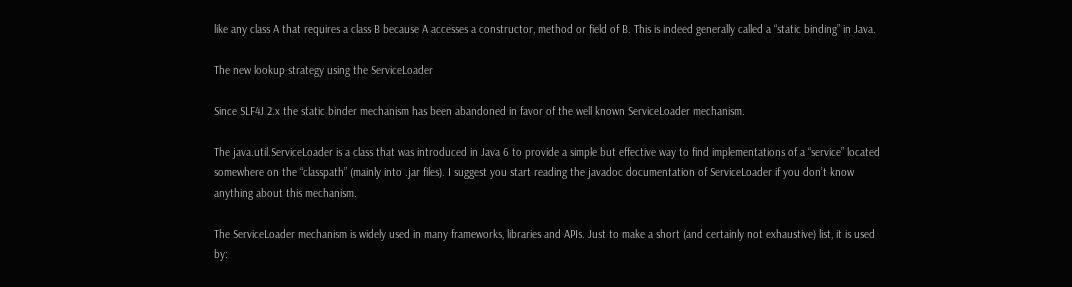like any class A that requires a class B because A accesses a constructor, method or field of B. This is indeed generally called a “static binding” in Java.

The new lookup strategy using the ServiceLoader

Since SLF4J 2.x the static binder mechanism has been abandoned in favor of the well known ServiceLoader mechanism.

The java.util.ServiceLoader is a class that was introduced in Java 6 to provide a simple but effective way to find implementations of a “service” located somewhere on the “classpath” (mainly into .jar files). I suggest you start reading the javadoc documentation of ServiceLoader if you don’t know anything about this mechanism.

The ServiceLoader mechanism is widely used in many frameworks, libraries and APIs. Just to make a short (and certainly not exhaustive) list, it is used by: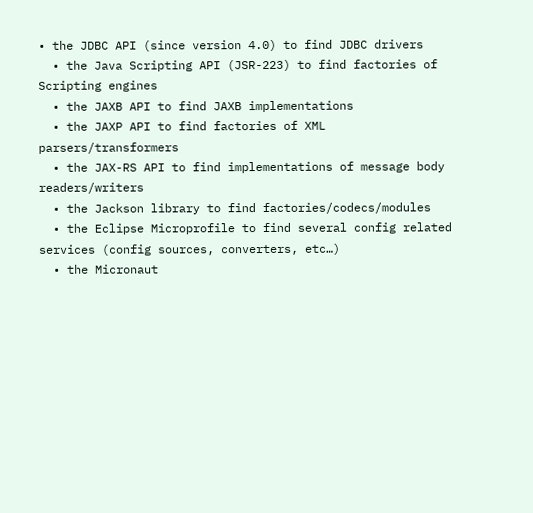• the JDBC API (since version 4.0) to find JDBC drivers
  • the Java Scripting API (JSR-223) to find factories of Scripting engines
  • the JAXB API to find JAXB implementations
  • the JAXP API to find factories of XML parsers/transformers
  • the JAX-RS API to find implementations of message body readers/writers
  • the Jackson library to find factories/codecs/modules
  • the Eclipse Microprofile to find several config related services (config sources, converters, etc…)
  • the Micronaut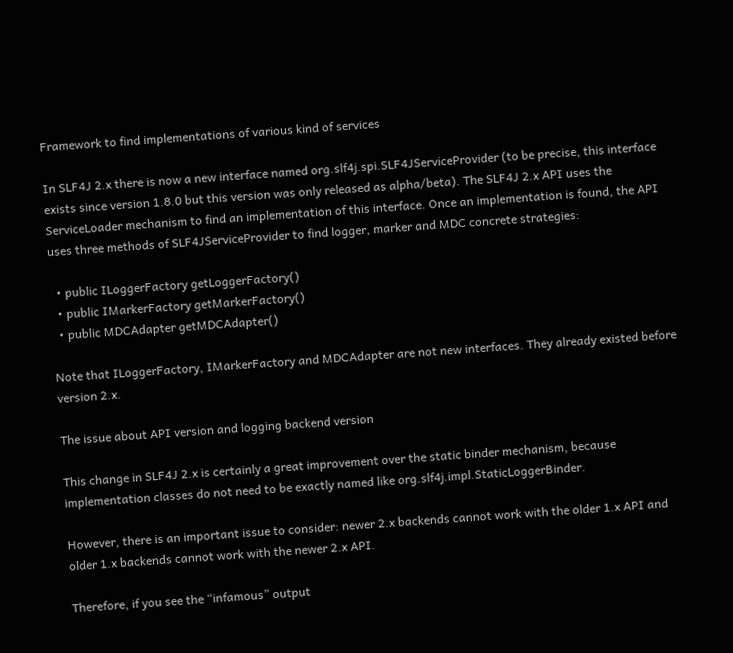Framework to find implementations of various kind of services

In SLF4J 2.x there is now a new interface named org.slf4j.spi.SLF4JServiceProvider (to be precise, this interface exists since version 1.8.0 but this version was only released as alpha/beta). The SLF4J 2.x API uses the ServiceLoader mechanism to find an implementation of this interface. Once an implementation is found, the API uses three methods of SLF4JServiceProvider to find logger, marker and MDC concrete strategies:

  • public ILoggerFactory getLoggerFactory()
  • public IMarkerFactory getMarkerFactory()
  • public MDCAdapter getMDCAdapter()

Note that ILoggerFactory, IMarkerFactory and MDCAdapter are not new interfaces. They already existed before version 2.x.

The issue about API version and logging backend version

This change in SLF4J 2.x is certainly a great improvement over the static binder mechanism, because implementation classes do not need to be exactly named like org.slf4j.impl.StaticLoggerBinder.

However, there is an important issue to consider: newer 2.x backends cannot work with the older 1.x API and older 1.x backends cannot work with the newer 2.x API.

Therefore, if you see the “infamous” output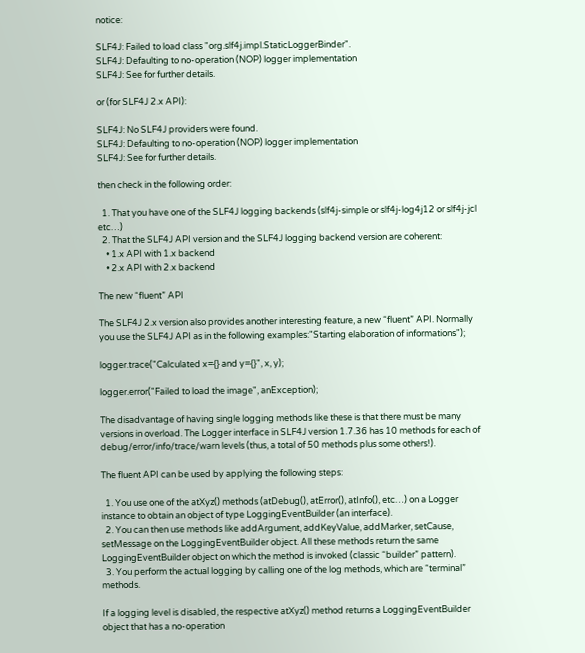notice:

SLF4J: Failed to load class "org.slf4j.impl.StaticLoggerBinder".
SLF4J: Defaulting to no-operation (NOP) logger implementation
SLF4J: See for further details.

or (for SLF4J 2.x API):

SLF4J: No SLF4J providers were found.
SLF4J: Defaulting to no-operation (NOP) logger implementation
SLF4J: See for further details.

then check in the following order:

  1. That you have one of the SLF4J logging backends (slf4j-simple or slf4j-log4j12 or slf4j-jcl etc…)
  2. That the SLF4J API version and the SLF4J logging backend version are coherent:
    • 1.x API with 1.x backend
    • 2.x API with 2.x backend

The new “fluent” API

The SLF4J 2.x version also provides another interesting feature, a new “fluent” API. Normally you use the SLF4J API as in the following examples:"Starting elaboration of informations");

logger.trace("Calculated x={} and y={}", x, y);

logger.error("Failed to load the image", anException);

The disadvantage of having single logging methods like these is that there must be many versions in overload. The Logger interface in SLF4J version 1.7.36 has 10 methods for each of debug/error/info/trace/warn levels (thus, a total of 50 methods plus some others!).

The fluent API can be used by applying the following steps:

  1. You use one of the atXyz() methods (atDebug(), atError(), atInfo(), etc…) on a Logger instance to obtain an object of type LoggingEventBuilder (an interface).
  2. You can then use methods like addArgument, addKeyValue, addMarker, setCause, setMessage on the LoggingEventBuilder object. All these methods return the same LoggingEventBuilder object on which the method is invoked (classic “builder” pattern).
  3. You perform the actual logging by calling one of the log methods, which are “terminal” methods.

If a logging level is disabled, the respective atXyz() method returns a LoggingEventBuilder object that has a no-operation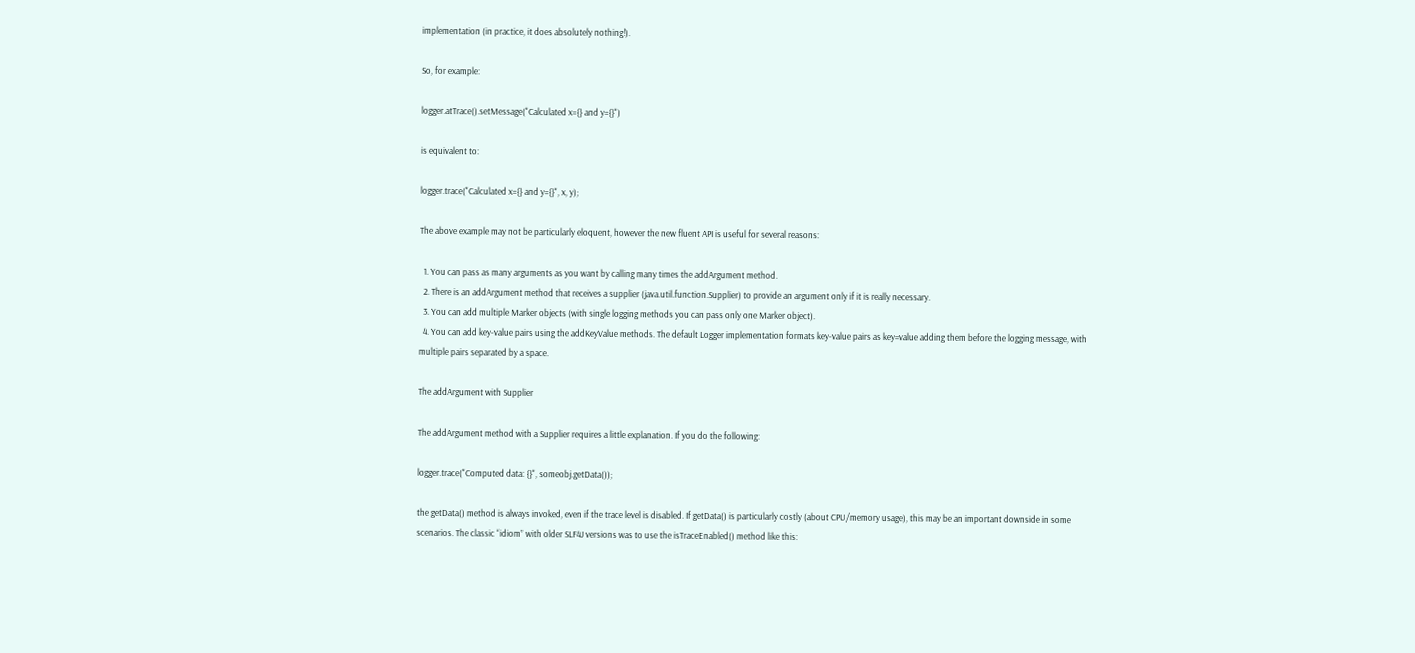implementation (in practice, it does absolutely nothing!).

So, for example:

logger.atTrace().setMessage("Calculated x={} and y={}")

is equivalent to:

logger.trace("Calculated x={} and y={}", x, y);

The above example may not be particularly eloquent, however the new fluent API is useful for several reasons:

  1. You can pass as many arguments as you want by calling many times the addArgument method.
  2. There is an addArgument method that receives a supplier (java.util.function.Supplier) to provide an argument only if it is really necessary.
  3. You can add multiple Marker objects (with single logging methods you can pass only one Marker object).
  4. You can add key-value pairs using the addKeyValue methods. The default Logger implementation formats key-value pairs as key=value adding them before the logging message, with multiple pairs separated by a space.

The addArgument with Supplier

The addArgument method with a Supplier requires a little explanation. If you do the following:

logger.trace("Computed data: {}", someobj.getData());

the getData() method is always invoked, even if the trace level is disabled. If getData() is particularly costly (about CPU/memory usage), this may be an important downside in some scenarios. The classic “idiom” with older SLF4J versions was to use the isTraceEnabled() method like this: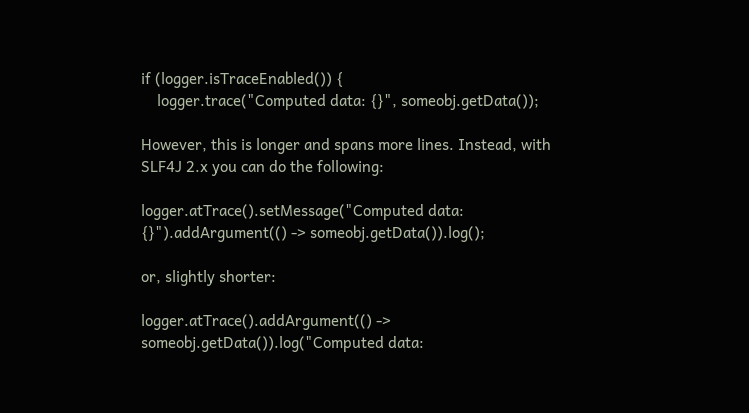if (logger.isTraceEnabled()) {
    logger.trace("Computed data: {}", someobj.getData());

However, this is longer and spans more lines. Instead, with SLF4J 2.x you can do the following:

logger.atTrace().setMessage("Computed data: {}").addArgument(() -> someobj.getData()).log();

or, slightly shorter:

logger.atTrace().addArgument(() -> someobj.getData()).log("Computed data: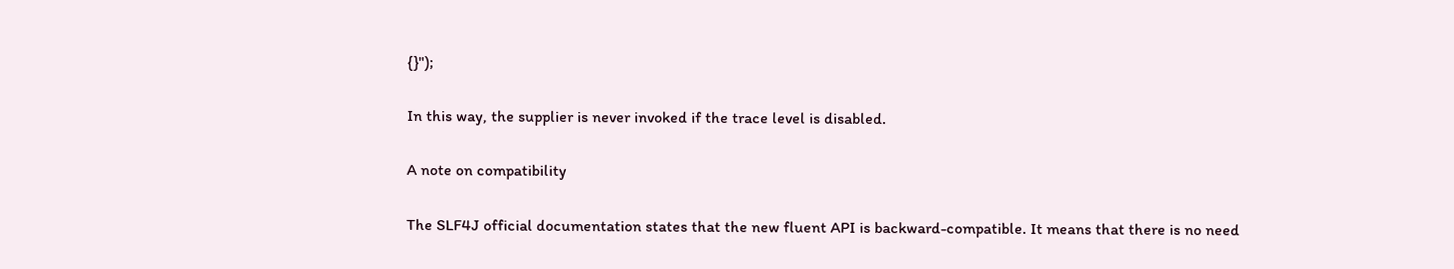{}");

In this way, the supplier is never invoked if the trace level is disabled.

A note on compatibility

The SLF4J official documentation states that the new fluent API is backward-compatible. It means that there is no need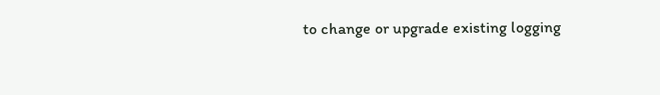to change or upgrade existing logging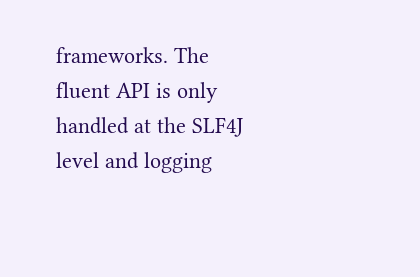frameworks. The fluent API is only handled at the SLF4J level and logging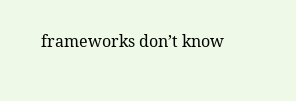frameworks don’t know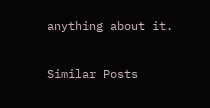anything about it.

Similar Posts